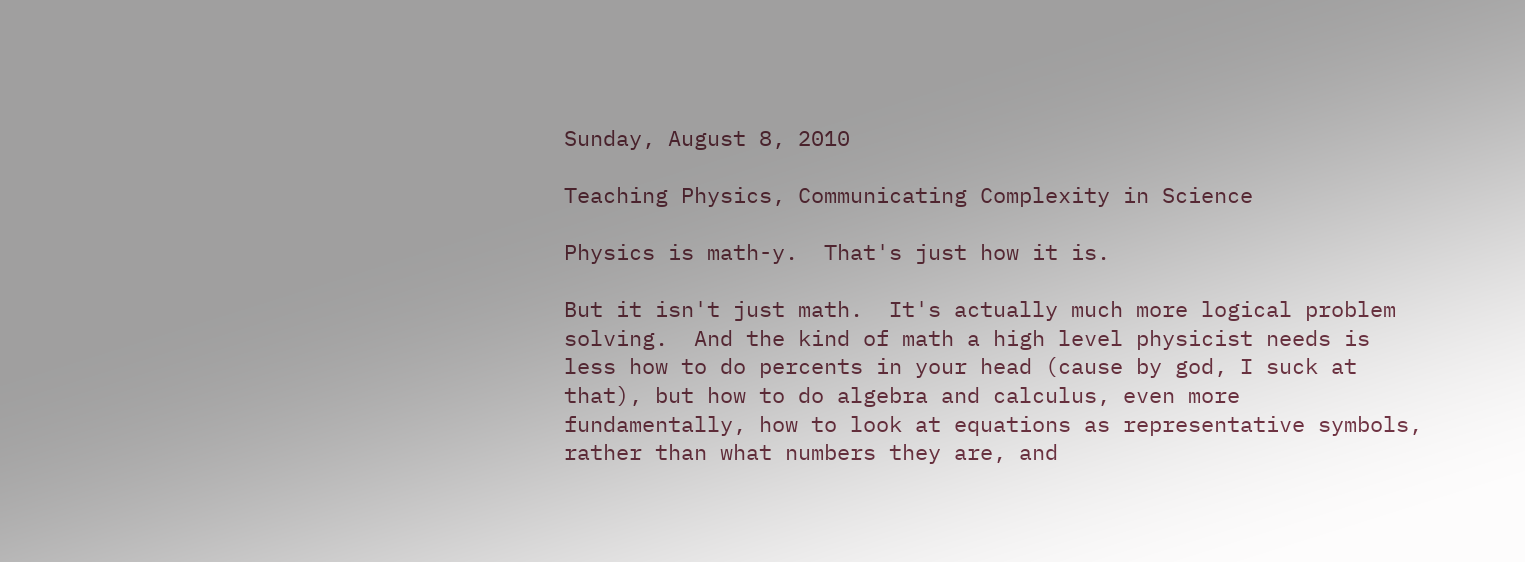Sunday, August 8, 2010

Teaching Physics, Communicating Complexity in Science

Physics is math-y.  That's just how it is.

But it isn't just math.  It's actually much more logical problem solving.  And the kind of math a high level physicist needs is less how to do percents in your head (cause by god, I suck at that), but how to do algebra and calculus, even more fundamentally, how to look at equations as representative symbols, rather than what numbers they are, and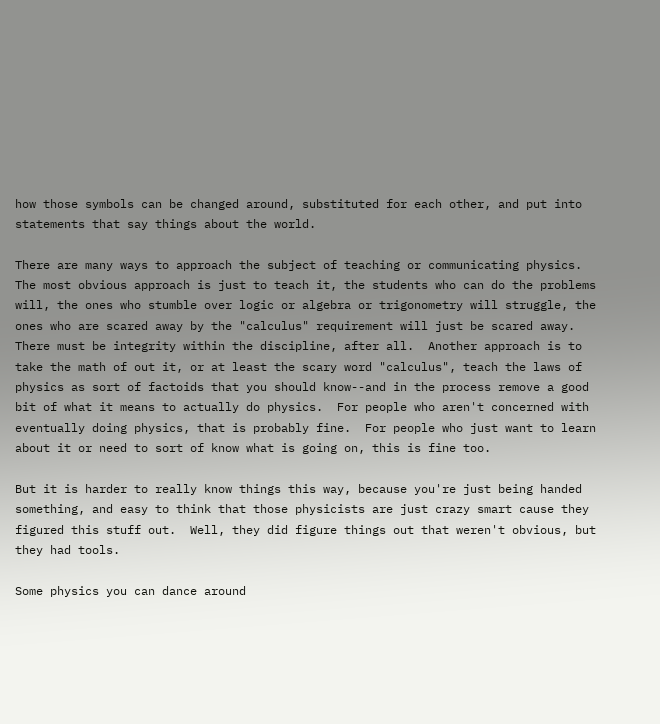how those symbols can be changed around, substituted for each other, and put into statements that say things about the world.

There are many ways to approach the subject of teaching or communicating physics.  The most obvious approach is just to teach it, the students who can do the problems will, the ones who stumble over logic or algebra or trigonometry will struggle, the ones who are scared away by the "calculus" requirement will just be scared away.  There must be integrity within the discipline, after all.  Another approach is to take the math of out it, or at least the scary word "calculus", teach the laws of physics as sort of factoids that you should know--and in the process remove a good bit of what it means to actually do physics.  For people who aren't concerned with eventually doing physics, that is probably fine.  For people who just want to learn about it or need to sort of know what is going on, this is fine too.

But it is harder to really know things this way, because you're just being handed something, and easy to think that those physicists are just crazy smart cause they figured this stuff out.  Well, they did figure things out that weren't obvious, but they had tools.

Some physics you can dance around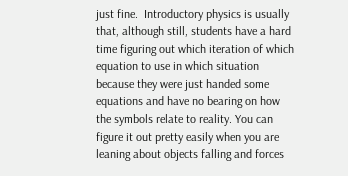just fine.  Introductory physics is usually that, although still, students have a hard time figuring out which iteration of which equation to use in which situation because they were just handed some equations and have no bearing on how the symbols relate to reality. You can figure it out pretty easily when you are leaning about objects falling and forces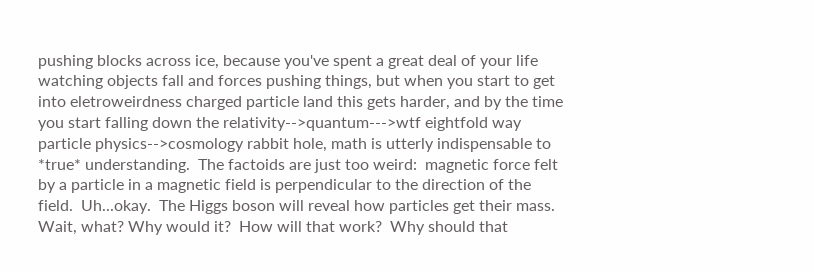pushing blocks across ice, because you've spent a great deal of your life watching objects fall and forces pushing things, but when you start to get into eletroweirdness charged particle land this gets harder, and by the time you start falling down the relativity-->quantum--->wtf eightfold way particle physics-->cosmology rabbit hole, math is utterly indispensable to *true* understanding.  The factoids are just too weird:  magnetic force felt by a particle in a magnetic field is perpendicular to the direction of the field.  Uh...okay.  The Higgs boson will reveal how particles get their mass. Wait, what? Why would it?  How will that work?  Why should that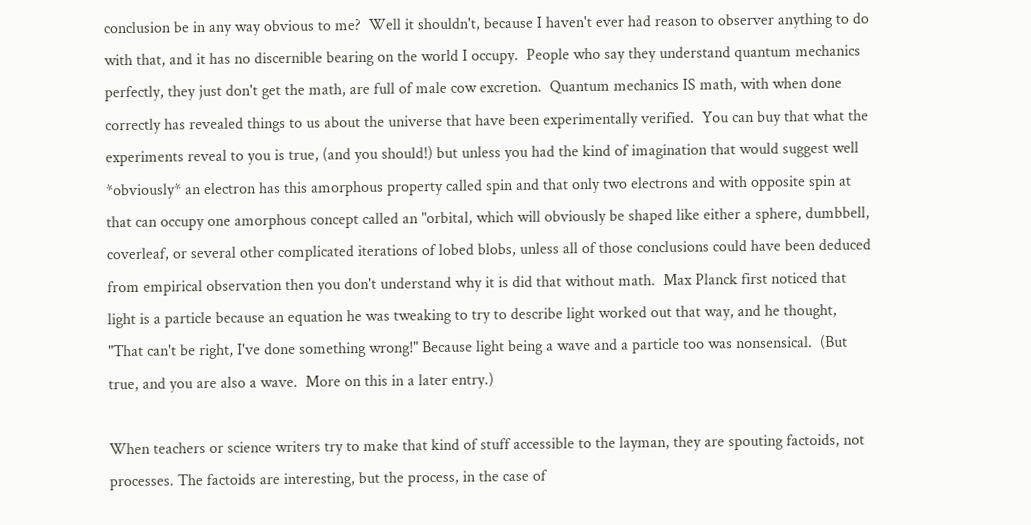conclusion be in any way obvious to me?  Well it shouldn't, because I haven't ever had reason to observer anything to do with that, and it has no discernible bearing on the world I occupy.  People who say they understand quantum mechanics perfectly, they just don't get the math, are full of male cow excretion.  Quantum mechanics IS math, with when done correctly has revealed things to us about the universe that have been experimentally verified.  You can buy that what the experiments reveal to you is true, (and you should!) but unless you had the kind of imagination that would suggest well *obviously* an electron has this amorphous property called spin and that only two electrons and with opposite spin at that can occupy one amorphous concept called an "orbital, which will obviously be shaped like either a sphere, dumbbell, coverleaf, or several other complicated iterations of lobed blobs, unless all of those conclusions could have been deduced from empirical observation then you don't understand why it is did that without math.  Max Planck first noticed that light is a particle because an equation he was tweaking to try to describe light worked out that way, and he thought, "That can't be right, I've done something wrong!" Because light being a wave and a particle too was nonsensical.  (But true, and you are also a wave.  More on this in a later entry.)

When teachers or science writers try to make that kind of stuff accessible to the layman, they are spouting factoids, not processes. The factoids are interesting, but the process, in the case of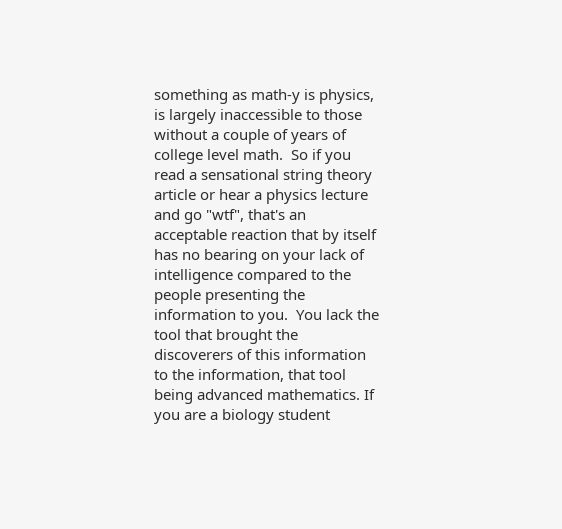something as math-y is physics, is largely inaccessible to those without a couple of years of college level math.  So if you read a sensational string theory article or hear a physics lecture and go "wtf", that's an acceptable reaction that by itself has no bearing on your lack of intelligence compared to the people presenting the information to you.  You lack the tool that brought the discoverers of this information to the information, that tool being advanced mathematics. If you are a biology student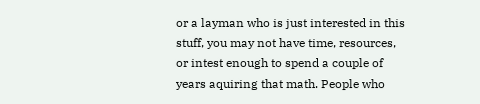or a layman who is just interested in this stuff, you may not have time, resources, or intest enough to spend a couple of years aquiring that math. People who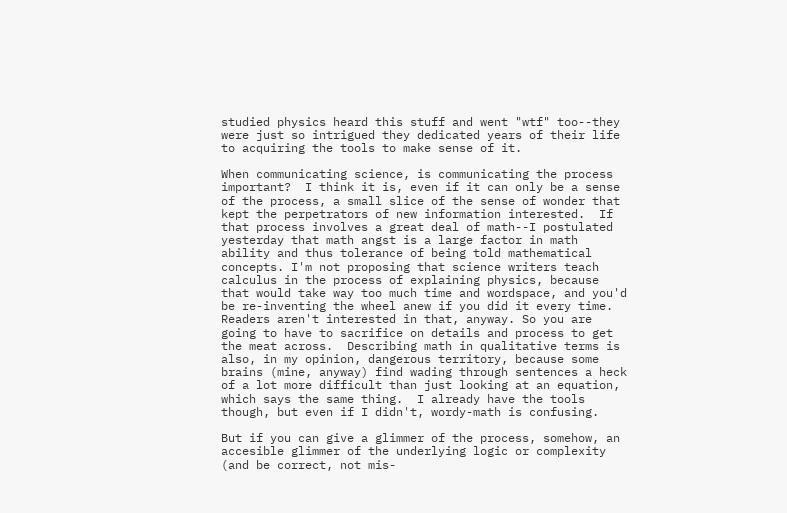studied physics heard this stuff and went "wtf" too--they were just so intrigued they dedicated years of their life to acquiring the tools to make sense of it.

When communicating science, is communicating the process important?  I think it is, even if it can only be a sense of the process, a small slice of the sense of wonder that kept the perpetrators of new information interested.  If that process involves a great deal of math--I postulated yesterday that math angst is a large factor in math ability and thus tolerance of being told mathematical concepts. I'm not proposing that science writers teach calculus in the process of explaining physics, because that would take way too much time and wordspace, and you'd be re-inventing the wheel anew if you did it every time.  Readers aren't interested in that, anyway. So you are going to have to sacrifice on details and process to get the meat across.  Describing math in qualitative terms is also, in my opinion, dangerous territory, because some brains (mine, anyway) find wading through sentences a heck of a lot more difficult than just looking at an equation, which says the same thing.  I already have the tools though, but even if I didn't, wordy-math is confusing.

But if you can give a glimmer of the process, somehow, an accesible glimmer of the underlying logic or complexity (and be correct, not mis-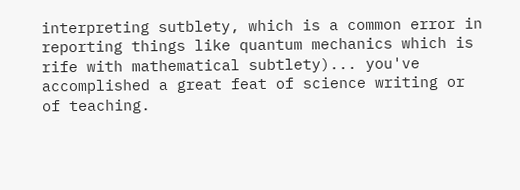interpreting sutblety, which is a common error in reporting things like quantum mechanics which is rife with mathematical subtlety)... you've accomplished a great feat of science writing or of teaching.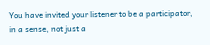You have invited your listener to be a participator, in a sense, not just a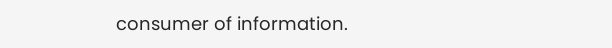consumer of information.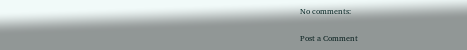No comments:

Post a Comment